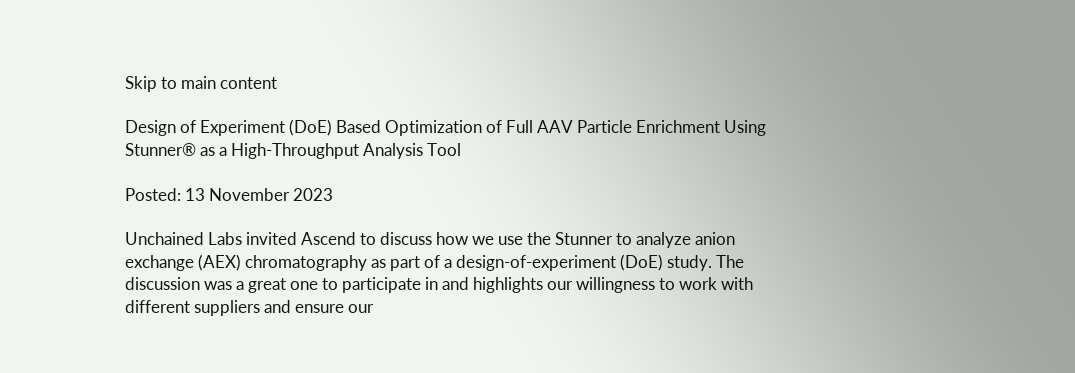Skip to main content

Design of Experiment (DoE) Based Optimization of Full AAV Particle Enrichment Using Stunner® as a High-Throughput Analysis Tool

Posted: 13 November 2023

Unchained Labs invited Ascend to discuss how we use the Stunner to analyze anion exchange (AEX) chromatography as part of a design-of-experiment (DoE) study. The discussion was a great one to participate in and highlights our willingness to work with different suppliers and ensure our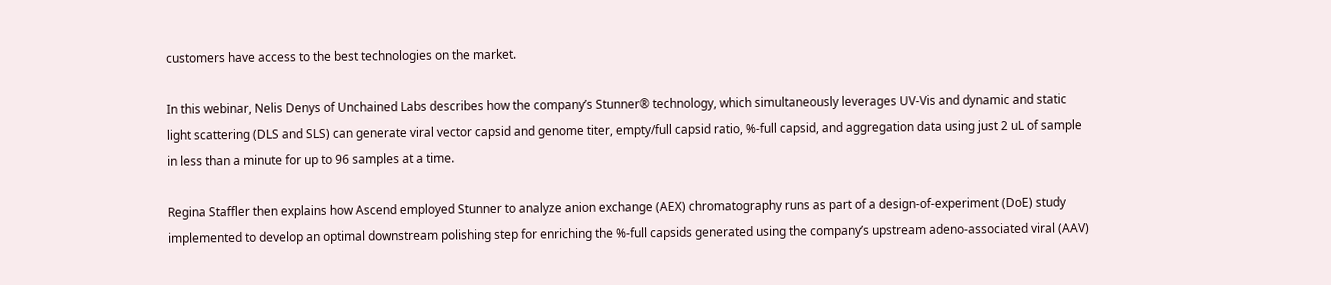customers have access to the best technologies on the market.

In this webinar, Nelis Denys of Unchained Labs describes how the company’s Stunner® technology, which simultaneously leverages UV-Vis and dynamic and static light scattering (DLS and SLS) can generate viral vector capsid and genome titer, empty/full capsid ratio, %-full capsid, and aggregation data using just 2 uL of sample in less than a minute for up to 96 samples at a time.

Regina Staffler then explains how Ascend employed Stunner to analyze anion exchange (AEX) chromatography runs as part of a design-of-experiment (DoE) study implemented to develop an optimal downstream polishing step for enriching the %-full capsids generated using the company’s upstream adeno-associated viral (AAV)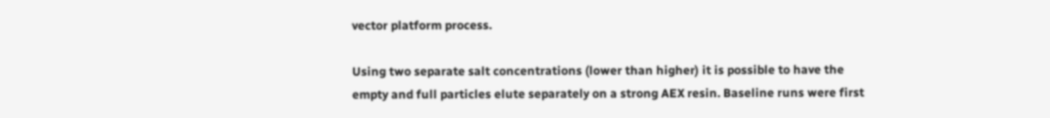vector platform process.

Using two separate salt concentrations (lower than higher) it is possible to have the empty and full particles elute separately on a strong AEX resin. Baseline runs were first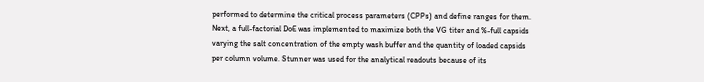performed to determine the critical process parameters (CPPs) and define ranges for them. Next, a full-factorial DoE was implemented to maximize both the VG titer and %-full capsids varying the salt concentration of the empty wash buffer and the quantity of loaded capsids per column volume. Stunner was used for the analytical readouts because of its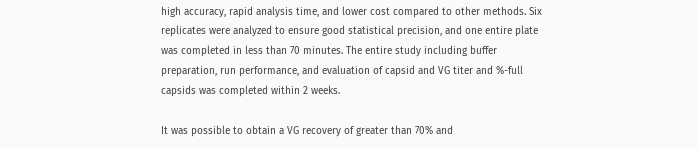high accuracy, rapid analysis time, and lower cost compared to other methods. Six replicates were analyzed to ensure good statistical precision, and one entire plate was completed in less than 70 minutes. The entire study including buffer preparation, run performance, and evaluation of capsid and VG titer and %-full capsids was completed within 2 weeks.

It was possible to obtain a VG recovery of greater than 70% and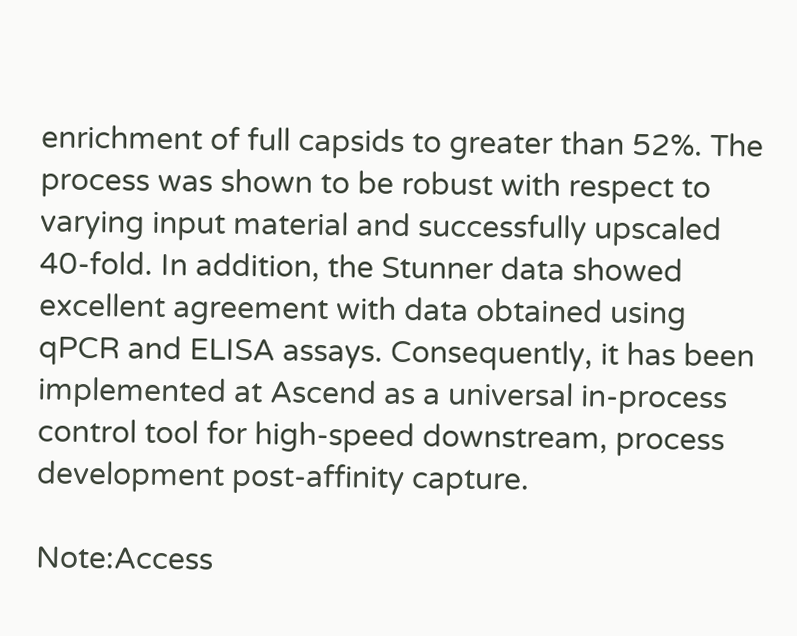enrichment of full capsids to greater than 52%. The process was shown to be robust with respect to varying input material and successfully upscaled 40-fold. In addition, the Stunner data showed excellent agreement with data obtained using qPCR and ELISA assays. Consequently, it has been implemented at Ascend as a universal in-process control tool for high-speed downstream, process development post-affinity capture.

Note:Access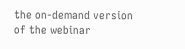the on-demand version of the webinar